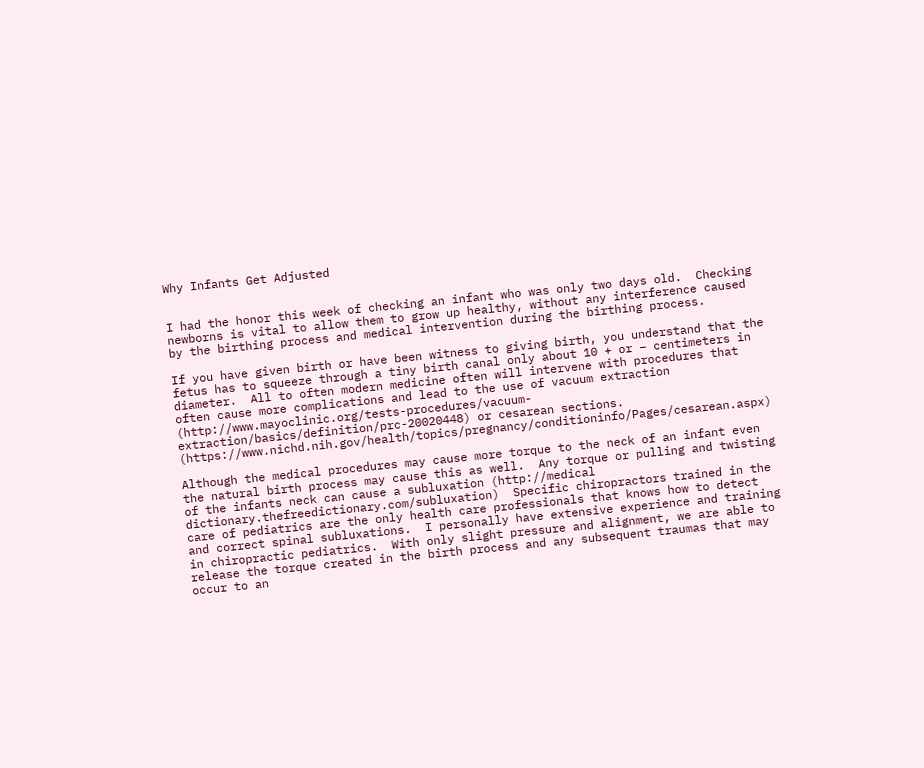Why Infants Get Adjusted


I had the honor this week of checking an infant who was only two days old.  Checking newborns is vital to allow them to grow up healthy, without any interference caused by the birthing process and medical intervention during the birthing process.

If you have given birth or have been witness to giving birth, you understand that the fetus has to squeeze through a tiny birth canal only about 10 + or – centimeters in diameter.  All to often modern medicine often will intervene with procedures that often cause more complications and lead to the use of vacuum extraction (http://www.mayoclinic.org/tests-procedures/vacuum-extraction/basics/definition/prc-20020448) or cesarean sections. (https://www.nichd.nih.gov/health/topics/pregnancy/conditioninfo/Pages/cesarean.aspx)

Although the medical procedures may cause more torque to the neck of an infant even the natural birth process may cause this as well.  Any torque or pulling and twisting of the infants neck can cause a subluxation (http://medical dictionary.thefreedictionary.com/subluxation)  Specific chiropractors trained in the care of pediatrics are the only health care professionals that knows how to detect and correct spinal subluxations.  I personally have extensive experience and training in chiropractic pediatrics.  With only slight pressure and alignment, we are able to release the torque created in the birth process and any subsequent traumas that may occur to an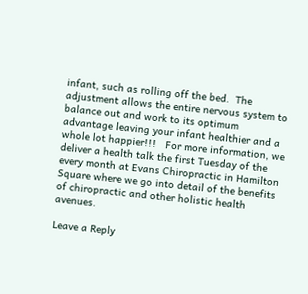infant, such as rolling off the bed.  The adjustment allows the entire nervous system to balance out and work to its optimum advantage leaving your infant healthier and a whole lot happier!!!   For more information, we deliver a health talk the first Tuesday of the every month at Evans Chiropractic in Hamilton Square where we go into detail of the benefits of chiropractic and other holistic health avenues.

Leave a Reply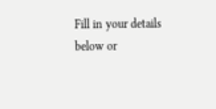Fill in your details below or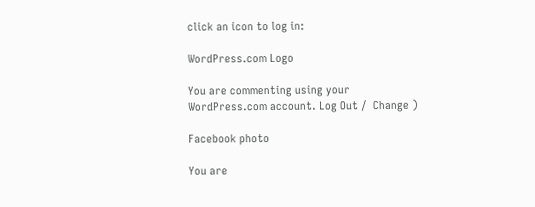click an icon to log in:

WordPress.com Logo

You are commenting using your WordPress.com account. Log Out /  Change )

Facebook photo

You are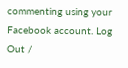commenting using your Facebook account. Log Out /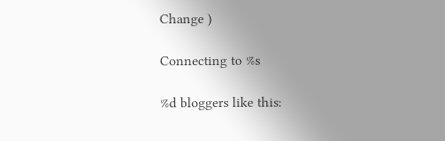Change )

Connecting to %s

%d bloggers like this: